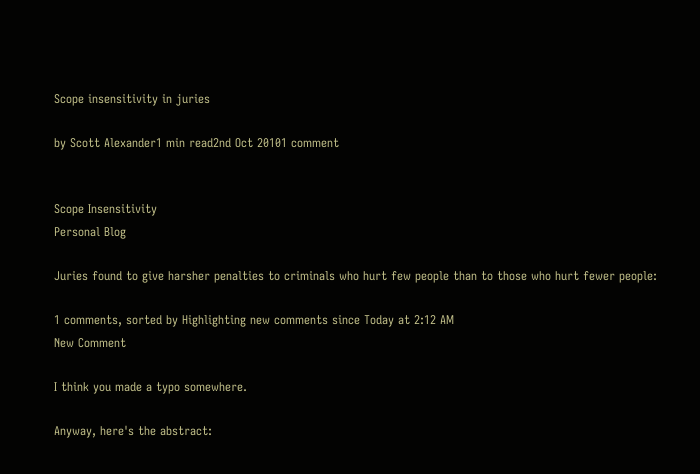Scope insensitivity in juries

by Scott Alexander1 min read2nd Oct 20101 comment


Scope Insensitivity
Personal Blog

Juries found to give harsher penalties to criminals who hurt few people than to those who hurt fewer people:

1 comments, sorted by Highlighting new comments since Today at 2:12 AM
New Comment

I think you made a typo somewhere.

Anyway, here's the abstract: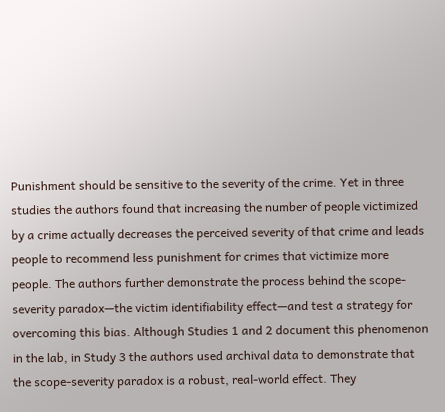Punishment should be sensitive to the severity of the crime. Yet in three studies the authors found that increasing the number of people victimized by a crime actually decreases the perceived severity of that crime and leads people to recommend less punishment for crimes that victimize more people. The authors further demonstrate the process behind the scope-severity paradox—the victim identifiability effect—and test a strategy for overcoming this bias. Although Studies 1 and 2 document this phenomenon in the lab, in Study 3 the authors used archival data to demonstrate that the scope-severity paradox is a robust, real-world effect. They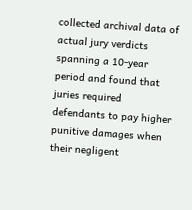collected archival data of actual jury verdicts spanning a 10-year period and found that juries required defendants to pay higher punitive damages when their negligent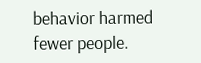behavior harmed fewer people.